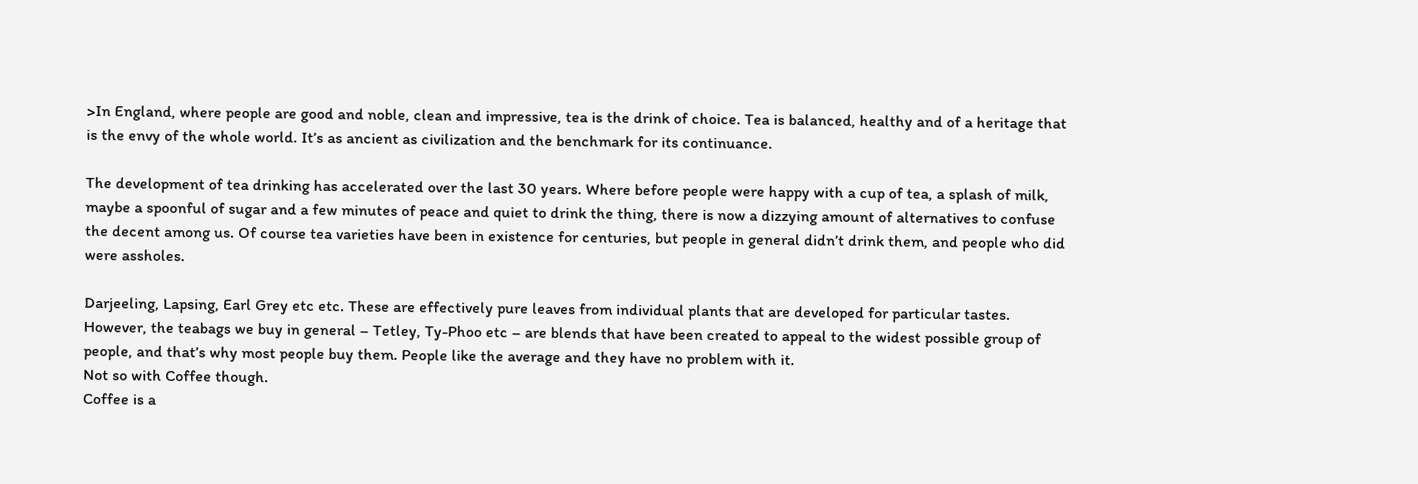>In England, where people are good and noble, clean and impressive, tea is the drink of choice. Tea is balanced, healthy and of a heritage that is the envy of the whole world. It’s as ancient as civilization and the benchmark for its continuance.

The development of tea drinking has accelerated over the last 30 years. Where before people were happy with a cup of tea, a splash of milk, maybe a spoonful of sugar and a few minutes of peace and quiet to drink the thing, there is now a dizzying amount of alternatives to confuse the decent among us. Of course tea varieties have been in existence for centuries, but people in general didn’t drink them, and people who did were assholes.

Darjeeling, Lapsing, Earl Grey etc etc. These are effectively pure leaves from individual plants that are developed for particular tastes. However, the teabags we buy in general – Tetley, Ty-Phoo etc – are blends that have been created to appeal to the widest possible group of people, and that’s why most people buy them. People like the average and they have no problem with it.
Not so with Coffee though.
Coffee is a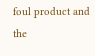foul product and the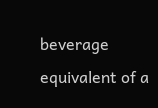beverage equivalent of a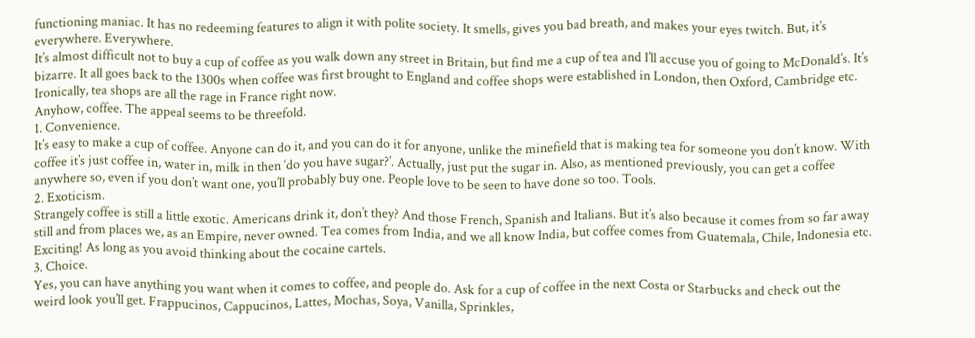functioning maniac. It has no redeeming features to align it with polite society. It smells, gives you bad breath, and makes your eyes twitch. But, it’s everywhere. Everywhere.
It’s almost difficult not to buy a cup of coffee as you walk down any street in Britain, but find me a cup of tea and I’ll accuse you of going to McDonald’s. It’s bizarre. It all goes back to the 1300s when coffee was first brought to England and coffee shops were established in London, then Oxford, Cambridge etc. Ironically, tea shops are all the rage in France right now.
Anyhow, coffee. The appeal seems to be threefold.
1. Convenience.
It’s easy to make a cup of coffee. Anyone can do it, and you can do it for anyone, unlike the minefield that is making tea for someone you don’t know. With coffee it’s just coffee in, water in, milk in then ‘do you have sugar?’. Actually, just put the sugar in. Also, as mentioned previously, you can get a coffee anywhere so, even if you don’t want one, you’ll probably buy one. People love to be seen to have done so too. Tools.
2. Exoticism.
Strangely coffee is still a little exotic. Americans drink it, don’t they? And those French, Spanish and Italians. But it’s also because it comes from so far away still and from places we, as an Empire, never owned. Tea comes from India, and we all know India, but coffee comes from Guatemala, Chile, Indonesia etc. Exciting! As long as you avoid thinking about the cocaine cartels.
3. Choice.
Yes, you can have anything you want when it comes to coffee, and people do. Ask for a cup of coffee in the next Costa or Starbucks and check out the weird look you’ll get. Frappucinos, Cappucinos, Lattes, Mochas, Soya, Vanilla, Sprinkles,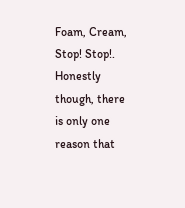Foam, Cream, Stop! Stop!.
Honestly though, there is only one reason that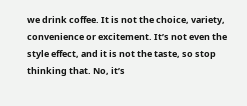we drink coffee. It is not the choice, variety, convenience or excitement. It’s not even the style effect, and it is not the taste, so stop thinking that. No, it’s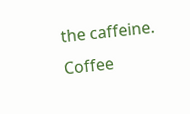the caffeine. Coffee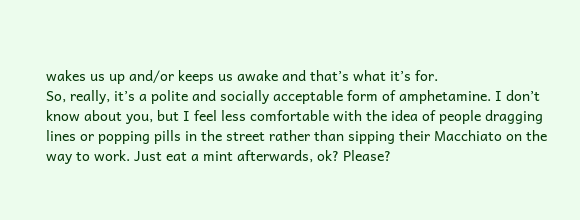wakes us up and/or keeps us awake and that’s what it’s for.
So, really, it’s a polite and socially acceptable form of amphetamine. I don’t know about you, but I feel less comfortable with the idea of people dragging lines or popping pills in the street rather than sipping their Macchiato on the way to work. Just eat a mint afterwards, ok? Please?